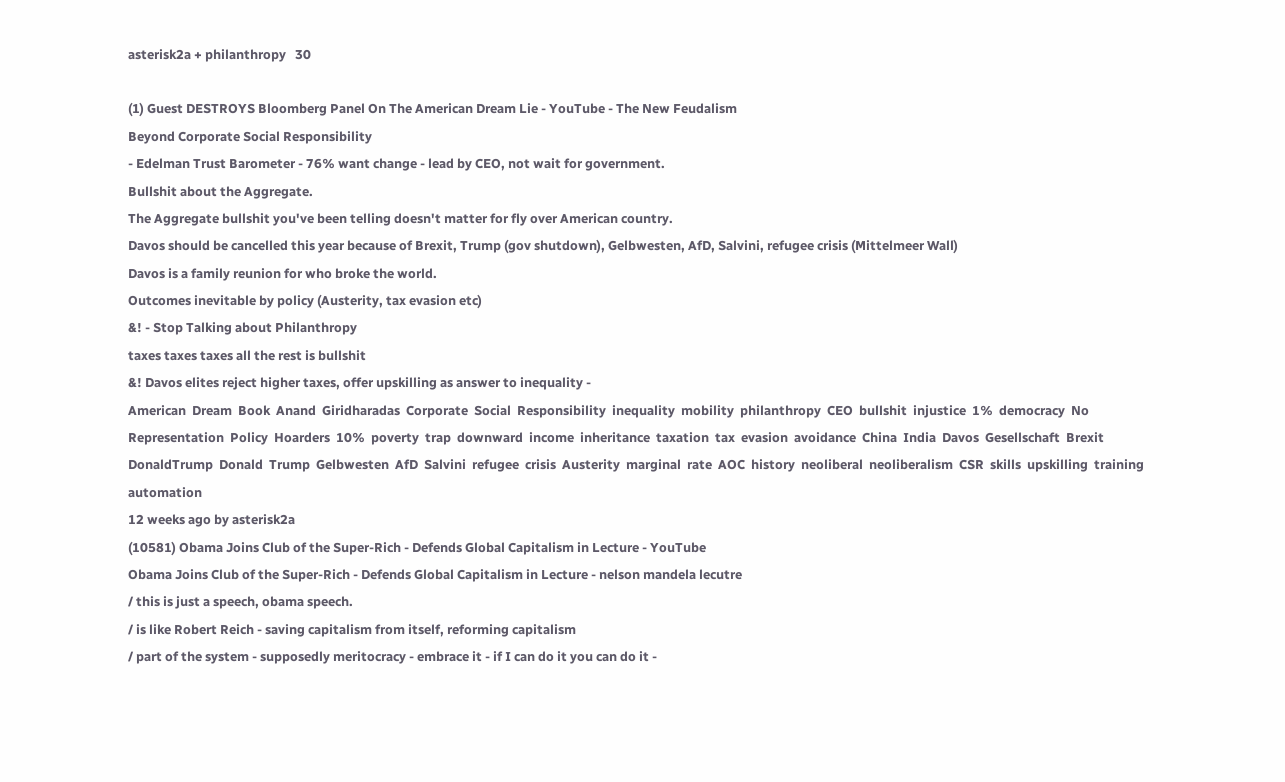asterisk2a + philanthropy   30

(1) Guest DESTROYS Bloomberg Panel On The American Dream Lie - YouTube - The New Feudalism
Beyond Corporate Social Responsibility
- Edelman Trust Barometer - 76% want change - lead by CEO, not wait for government.
Bullshit about the Aggregate.
The Aggregate bullshit you've been telling doesn't matter for fly over American country.
Davos should be cancelled this year because of Brexit, Trump (gov shutdown), Gelbwesten, AfD, Salvini, refugee crisis (Mittelmeer Wall)
Davos is a family reunion for who broke the world.
Outcomes inevitable by policy (Austerity, tax evasion etc)
&! - Stop Talking about Philanthropy
taxes taxes taxes all the rest is bullshit
&! Davos elites reject higher taxes, offer upskilling as answer to inequality -
American  Dream  Book  Anand  Giridharadas  Corporate  Social  Responsibility  inequality  mobility  philanthropy  CEO  bullshit  injustice  1%  democracy  No  Representation  Policy  Hoarders  10%  poverty  trap  downward  income  inheritance  taxation  tax  evasion  avoidance  China  India  Davos  Gesellschaft  Brexit  DonaldTrump  Donald  Trump  Gelbwesten  AfD  Salvini  refugee  crisis  Austerity  marginal  rate  AOC  history  neoliberal  neoliberalism  CSR  skills  upskilling  training  automation
12 weeks ago by asterisk2a
(10581) Obama Joins Club of the Super-Rich - Defends Global Capitalism in Lecture - YouTube
Obama Joins Club of the Super-Rich - Defends Global Capitalism in Lecture - nelson mandela lecutre
/ this is just a speech, obama speech.
/ is like Robert Reich - saving capitalism from itself, reforming capitalism
/ part of the system - supposedly meritocracy - embrace it - if I can do it you can do it -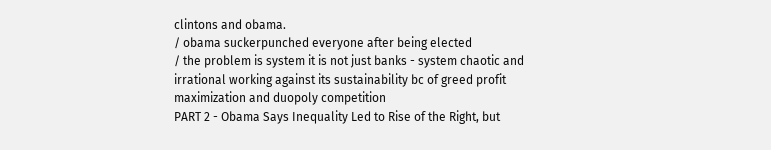clintons and obama.
/ obama suckerpunched everyone after being elected
/ the problem is system it is not just banks - system chaotic and irrational working against its sustainability bc of greed profit maximization and duopoly competition
PART 2 - Obama Says Inequality Led to Rise of the Right, but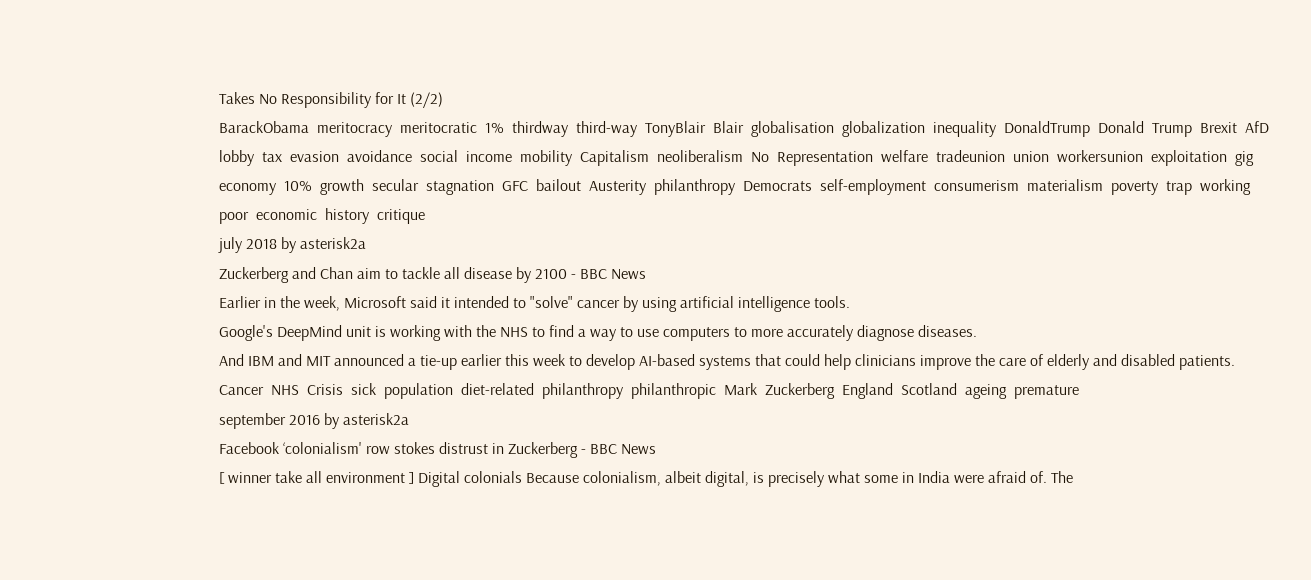Takes No Responsibility for It (2/2)
BarackObama  meritocracy  meritocratic  1%  thirdway  third-way  TonyBlair  Blair  globalisation  globalization  inequality  DonaldTrump  Donald  Trump  Brexit  AfD  lobby  tax  evasion  avoidance  social  income  mobility  Capitalism  neoliberalism  No  Representation  welfare  tradeunion  union  workersunion  exploitation  gig  economy  10%  growth  secular  stagnation  GFC  bailout  Austerity  philanthropy  Democrats  self-employment  consumerism  materialism  poverty  trap  working  poor  economic  history  critique
july 2018 by asterisk2a
Zuckerberg and Chan aim to tackle all disease by 2100 - BBC News
Earlier in the week, Microsoft said it intended to "solve" cancer by using artificial intelligence tools.
Google's DeepMind unit is working with the NHS to find a way to use computers to more accurately diagnose diseases.
And IBM and MIT announced a tie-up earlier this week to develop AI-based systems that could help clinicians improve the care of elderly and disabled patients.
Cancer  NHS  Crisis  sick  population  diet-related  philanthropy  philanthropic  Mark  Zuckerberg  England  Scotland  ageing  premature
september 2016 by asterisk2a
Facebook ‘colonialism' row stokes distrust in Zuckerberg - BBC News
[ winner take all environment ] Digital colonials Because colonialism, albeit digital, is precisely what some in India were afraid of. The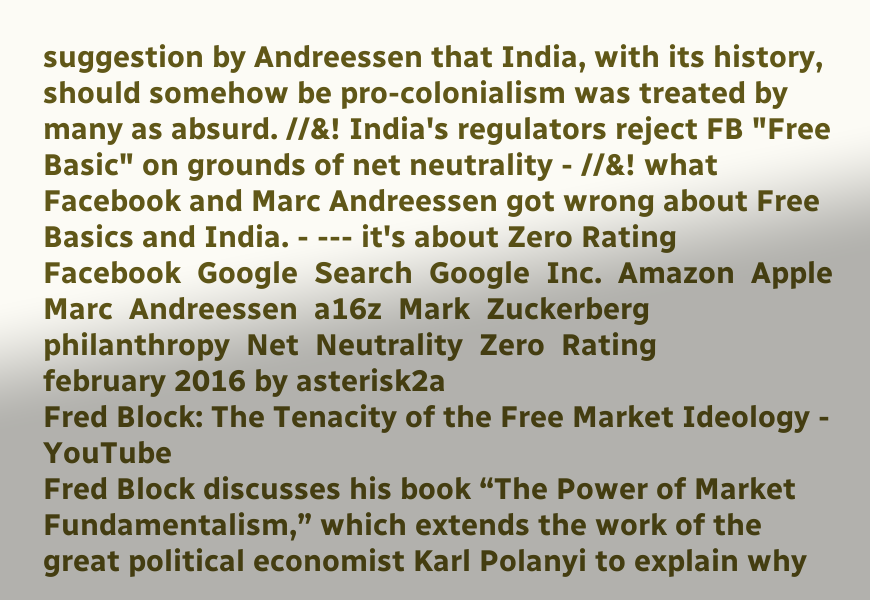suggestion by Andreessen that India, with its history, should somehow be pro-colonialism was treated by many as absurd. //&! India's regulators reject FB "Free Basic" on grounds of net neutrality - //&! what Facebook and Marc Andreessen got wrong about Free Basics and India. - --- it's about Zero Rating
Facebook  Google  Search  Google  Inc.  Amazon  Apple  Marc  Andreessen  a16z  Mark  Zuckerberg  philanthropy  Net  Neutrality  Zero  Rating
february 2016 by asterisk2a
Fred Block: The Tenacity of the Free Market Ideology - YouTube
Fred Block discusses his book “The Power of Market Fundamentalism,” which extends the work of the great political economist Karl Polanyi to explain why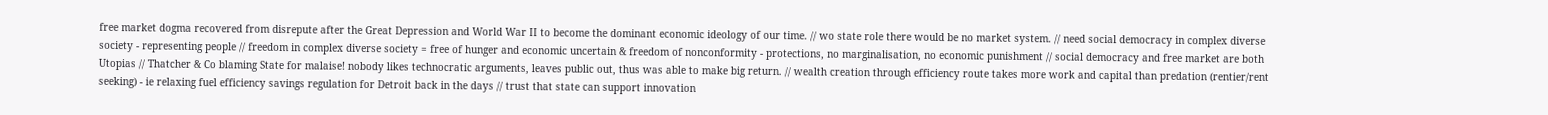free market dogma recovered from disrepute after the Great Depression and World War II to become the dominant economic ideology of our time. // wo state role there would be no market system. // need social democracy in complex diverse society - representing people // freedom in complex diverse society = free of hunger and economic uncertain & freedom of nonconformity - protections, no marginalisation, no economic punishment // social democracy and free market are both Utopias // Thatcher & Co blaming State for malaise! nobody likes technocratic arguments, leaves public out, thus was able to make big return. // wealth creation through efficiency route takes more work and capital than predation (rentier/rent seeking) - ie relaxing fuel efficiency savings regulation for Detroit back in the days // trust that state can support innovation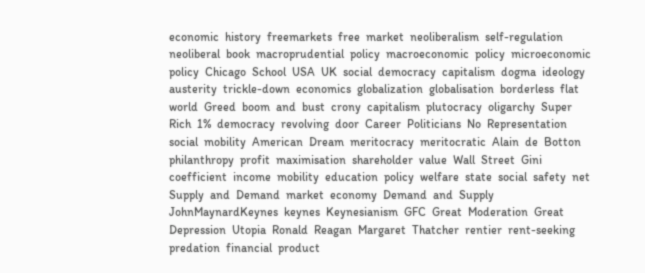economic  history  freemarkets  free  market  neoliberalism  self-regulation  neoliberal  book  macroprudential  policy  macroeconomic  policy  microeconomic  policy  Chicago  School  USA  UK  social  democracy  capitalism  dogma  ideology  austerity  trickle-down  economics  globalization  globalisation  borderless  flat  world  Greed  boom  and  bust  crony  capitalism  plutocracy  oligarchy  Super  Rich  1%  democracy  revolving  door  Career  Politicians  No  Representation  social  mobility  American  Dream  meritocracy  meritocratic  Alain  de  Botton  philanthropy  profit  maximisation  shareholder  value  Wall  Street  Gini  coefficient  income  mobility  education  policy  welfare  state  social  safety  net  Supply  and  Demand  market  economy  Demand  and  Supply  JohnMaynardKeynes  keynes  Keynesianism  GFC  Great  Moderation  Great  Depression  Utopia  Ronald  Reagan  Margaret  Thatcher  rentier  rent-seeking  predation  financial  product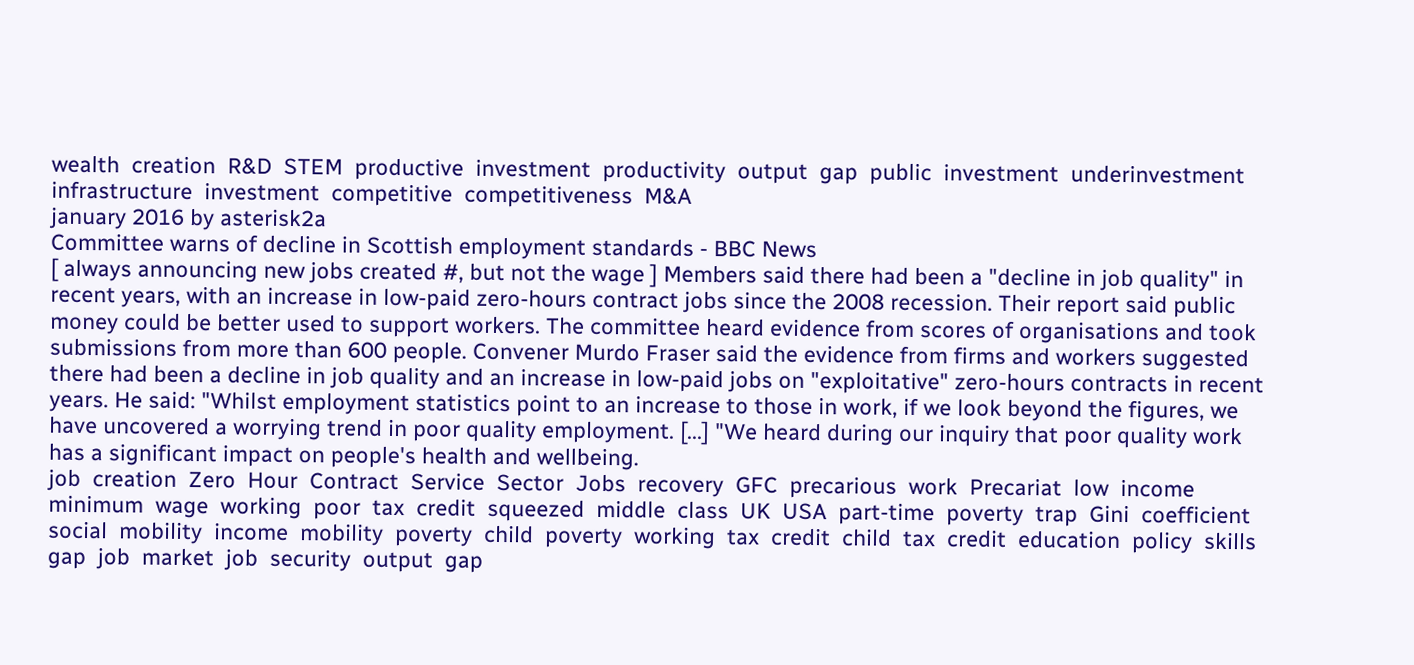wealth  creation  R&D  STEM  productive  investment  productivity  output  gap  public  investment  underinvestment  infrastructure  investment  competitive  competitiveness  M&A
january 2016 by asterisk2a
Committee warns of decline in Scottish employment standards - BBC News
[ always announcing new jobs created #, but not the wage ] Members said there had been a "decline in job quality" in recent years, with an increase in low-paid zero-hours contract jobs since the 2008 recession. Their report said public money could be better used to support workers. The committee heard evidence from scores of organisations and took submissions from more than 600 people. Convener Murdo Fraser said the evidence from firms and workers suggested there had been a decline in job quality and an increase in low-paid jobs on "exploitative" zero-hours contracts in recent years. He said: "Whilst employment statistics point to an increase to those in work, if we look beyond the figures, we have uncovered a worrying trend in poor quality employment. [...] "We heard during our inquiry that poor quality work has a significant impact on people's health and wellbeing.
job  creation  Zero  Hour  Contract  Service  Sector  Jobs  recovery  GFC  precarious  work  Precariat  low  income  minimum  wage  working  poor  tax  credit  squeezed  middle  class  UK  USA  part-time  poverty  trap  Gini  coefficient  social  mobility  income  mobility  poverty  child  poverty  working  tax  credit  child  tax  credit  education  policy  skills  gap  job  market  job  security  output  gap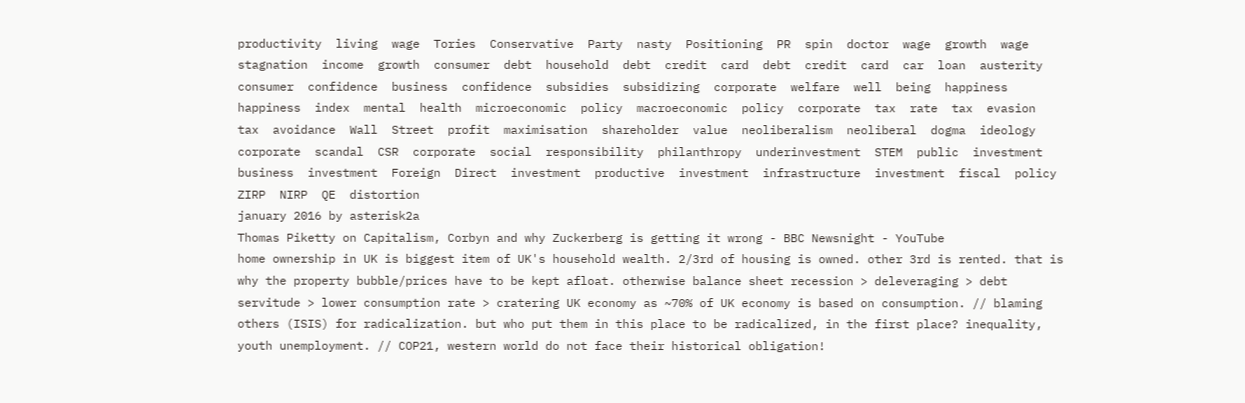productivity  living  wage  Tories  Conservative  Party  nasty  Positioning  PR  spin  doctor  wage  growth  wage  stagnation  income  growth  consumer  debt  household  debt  credit  card  debt  credit  card  car  loan  austerity  consumer  confidence  business  confidence  subsidies  subsidizing  corporate  welfare  well  being  happiness  happiness  index  mental  health  microeconomic  policy  macroeconomic  policy  corporate  tax  rate  tax  evasion  tax  avoidance  Wall  Street  profit  maximisation  shareholder  value  neoliberalism  neoliberal  dogma  ideology  corporate  scandal  CSR  corporate  social  responsibility  philanthropy  underinvestment  STEM  public  investment  business  investment  Foreign  Direct  investment  productive  investment  infrastructure  investment  fiscal  policy  ZIRP  NIRP  QE  distortion
january 2016 by asterisk2a
Thomas Piketty on Capitalism, Corbyn and why Zuckerberg is getting it wrong - BBC Newsnight - YouTube
home ownership in UK is biggest item of UK's household wealth. 2/3rd of housing is owned. other 3rd is rented. that is why the property bubble/prices have to be kept afloat. otherwise balance sheet recession > deleveraging > debt servitude > lower consumption rate > cratering UK economy as ~70% of UK economy is based on consumption. // blaming others (ISIS) for radicalization. but who put them in this place to be radicalized, in the first place? inequality, youth unemployment. // COP21, western world do not face their historical obligation!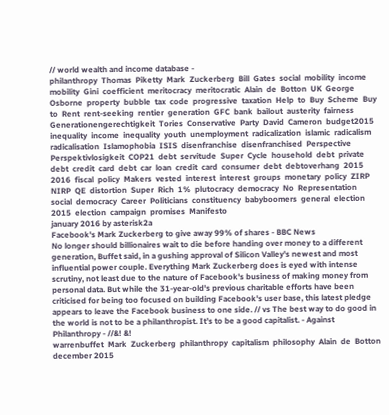// world wealth and income database -
philanthropy  Thomas  Piketty  Mark  Zuckerberg  Bill  Gates  social  mobility  income  mobility  Gini  coefficient  meritocracy  meritocratic  Alain  de  Botton  UK  George  Osborne  property  bubble  tax  code  progressive  taxation  Help  to  Buy  Scheme  Buy  to  Rent  rent-seeking  rentier  generation  GFC  bank  bailout  austerity  fairness  Generationengerechtigkeit  Tories  Conservative  Party  David  Cameron  budget2015  inequality  income  inequality  youth  unemployment  radicalization  islamic  radicalism  radicalisation  Islamophobia  ISIS  disenfranchise  disenfranchised  Perspective  Perspektivlosigkeit  COP21  debt  servitude  Super  Cycle  household  debt  private  debt  credit  card  debt  car  loan  credit  card  consumer  debt  debtoverhang  2015  2016  fiscal  policy  Makers  vested  interest  interest  groups  monetary  policy  ZIRP  NIRP  QE  distortion  Super  Rich  1%  plutocracy  democracy  No  Representation  social  democracy  Career  Politicians  constituency  babyboomers  general  election  2015  election  campaign  promises  Manifesto
january 2016 by asterisk2a
Facebook's Mark Zuckerberg to give away 99% of shares - BBC News
No longer should billionaires wait to die before handing over money to a different generation, Buffet said, in a gushing approval of Silicon Valley's newest and most influential power couple. Everything Mark Zuckerberg does is eyed with intense scrutiny, not least due to the nature of Facebook's business of making money from personal data. But while the 31-year-old's previous charitable efforts have been criticised for being too focused on building Facebook's user base, this latest pledge appears to leave the Facebook business to one side. // vs The best way to do good in the world is not to be a philanthropist. It’s to be a good capitalist. - Against Philanthropy - //&! &!
warrenbuffet  Mark  Zuckerberg  philanthropy  capitalism  philosophy  Alain  de  Botton
december 2015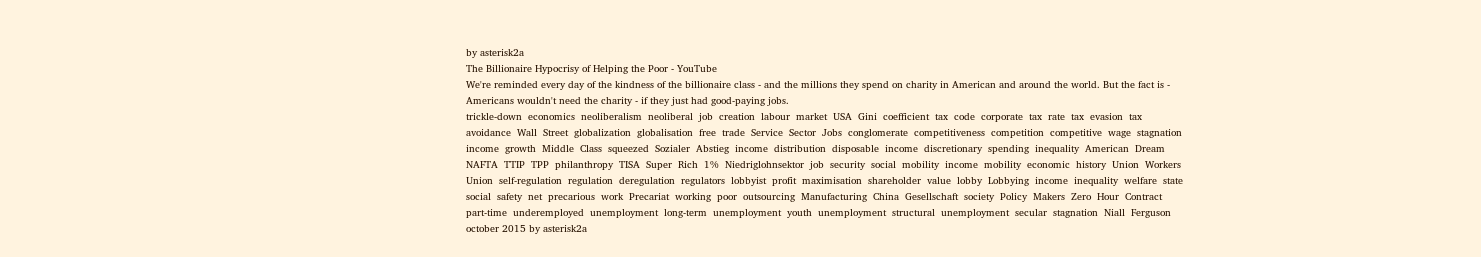by asterisk2a
The Billionaire Hypocrisy of Helping the Poor - YouTube
We're reminded every day of the kindness of the billionaire class - and the millions they spend on charity in American and around the world. But the fact is - Americans wouldn't need the charity - if they just had good-paying jobs.
trickle-down  economics  neoliberalism  neoliberal  job  creation  labour  market  USA  Gini  coefficient  tax  code  corporate  tax  rate  tax  evasion  tax  avoidance  Wall  Street  globalization  globalisation  free  trade  Service  Sector  Jobs  conglomerate  competitiveness  competition  competitive  wage  stagnation  income  growth  Middle  Class  squeezed  Sozialer  Abstieg  income  distribution  disposable  income  discretionary  spending  inequality  American  Dream  NAFTA  TTIP  TPP  philanthropy  TISA  Super  Rich  1%  Niedriglohnsektor  job  security  social  mobility  income  mobility  economic  history  Union  Workers  Union  self-regulation  regulation  deregulation  regulators  lobbyist  profit  maximisation  shareholder  value  lobby  Lobbying  income  inequality  welfare  state  social  safety  net  precarious  work  Precariat  working  poor  outsourcing  Manufacturing  China  Gesellschaft  society  Policy  Makers  Zero  Hour  Contract  part-time  underemployed  unemployment  long-term  unemployment  youth  unemployment  structural  unemployment  secular  stagnation  Niall  Ferguson
october 2015 by asterisk2a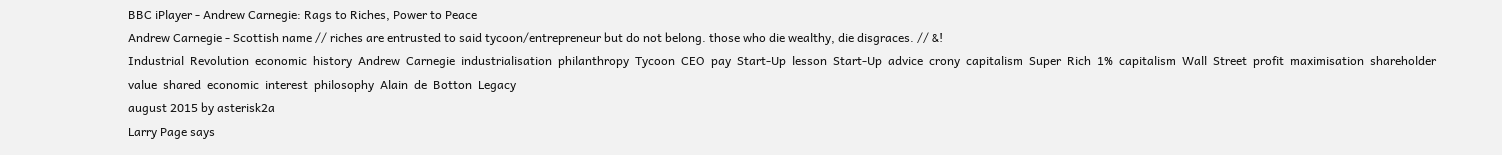BBC iPlayer - Andrew Carnegie: Rags to Riches, Power to Peace
Andrew Carnegie - Scottish name // riches are entrusted to said tycoon/entrepreneur but do not belong. those who die wealthy, die disgraces. // &!
Industrial  Revolution  economic  history  Andrew  Carnegie  industrialisation  philanthropy  Tycoon  CEO  pay  Start-Up  lesson  Start-Up  advice  crony  capitalism  Super  Rich  1%  capitalism  Wall  Street  profit  maximisation  shareholder  value  shared  economic  interest  philosophy  Alain  de  Botton  Legacy
august 2015 by asterisk2a
Larry Page says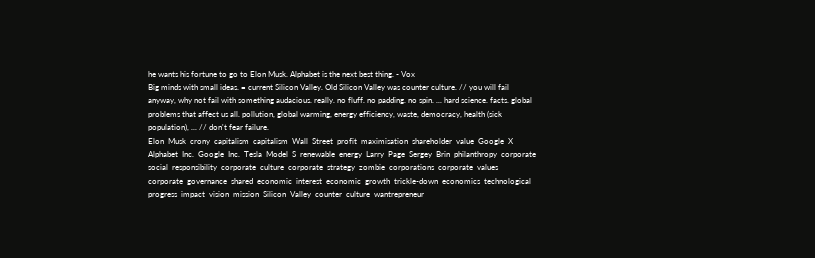he wants his fortune to go to Elon Musk. Alphabet is the next best thing. - Vox
Big minds with small ideas. = current Silicon Valley. Old Silicon Valley was counter culture. // you will fail anyway, why not fail with something audacious. really. no fluff. no padding. no spin. ... hard science. facts. global problems that affect us all. pollution, global warming, energy efficiency, waste, democracy, health (sick population), ... // don't fear failure.
Elon  Musk  crony  capitalism  capitalism  Wall  Street  profit  maximisation  shareholder  value  Google  X  Alphabet  Inc.  Google  Inc.  Tesla  Model  S  renewable  energy  Larry  Page  Sergey  Brin  philanthropy  corporate  social  responsibility  corporate  culture  corporate  strategy  zombie  corporations  corporate  values  corporate  governance  shared  economic  interest  economic  growth  trickle-down  economics  technological  progress  impact  vision  mission  Silicon  Valley  counter  culture  wantrepreneur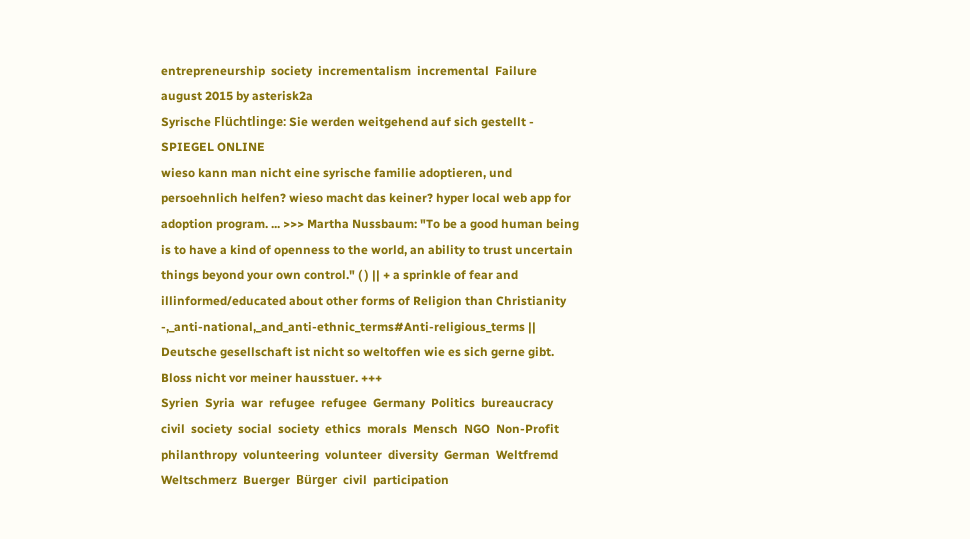entrepreneurship  society  incrementalism  incremental  Failure
august 2015 by asterisk2a
Syrische Flüchtlinge: Sie werden weitgehend auf sich gestellt - SPIEGEL ONLINE
wieso kann man nicht eine syrische familie adoptieren, und persoehnlich helfen? wieso macht das keiner? hyper local web app for adoption program. ... >>> Martha Nussbaum: "To be a good human being is to have a kind of openness to the world, an ability to trust uncertain things beyond your own control." ( ) || + a sprinkle of fear and illinformed/educated about other forms of Religion than Christianity -,_anti-national,_and_anti-ethnic_terms#Anti-religious_terms || Deutsche gesellschaft ist nicht so weltoffen wie es sich gerne gibt. Bloss nicht vor meiner hausstuer. +++
Syrien  Syria  war  refugee  refugee  Germany  Politics  bureaucracy  civil  society  social  society  ethics  morals  Mensch  NGO  Non-Profit  philanthropy  volunteering  volunteer  diversity  German  Weltfremd  Weltschmerz  Buerger  Bürger  civil  participation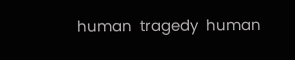human  tragedy  human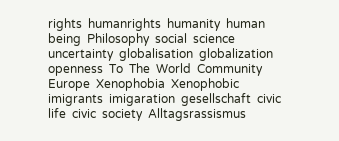rights  humanrights  humanity  human  being  Philosophy  social  science  uncertainty  globalisation  globalization  openness  To  The  World  Community  Europe  Xenophobia  Xenophobic  imigrants  imigaration  gesellschaft  civic  life  civic  society  Alltagsrassismus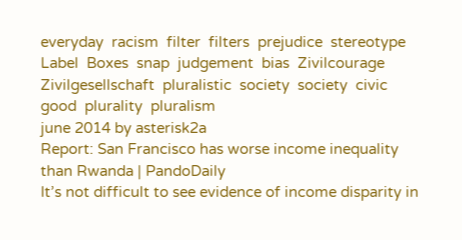everyday  racism  filter  filters  prejudice  stereotype  Label  Boxes  snap  judgement  bias  Zivilcourage  Zivilgesellschaft  pluralistic  society  society  civic  good  plurality  pluralism
june 2014 by asterisk2a
Report: San Francisco has worse income inequality than Rwanda | PandoDaily
It’s not difficult to see evidence of income disparity in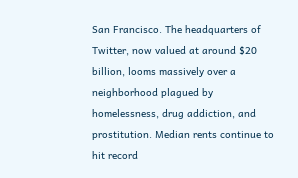San Francisco. The headquarters of Twitter, now valued at around $20 billion, looms massively over a neighborhood plagued by homelessness, drug addiction, and prostitution. Median rents continue to hit record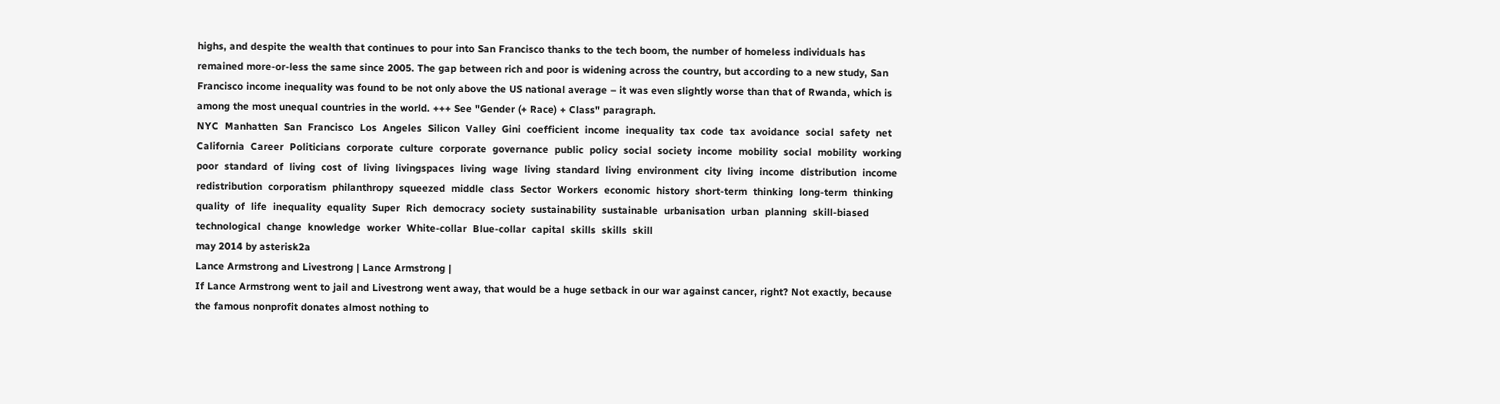highs, and despite the wealth that continues to pour into San Francisco thanks to the tech boom, the number of homeless individuals has remained more-or-less the same since 2005. The gap between rich and poor is widening across the country, but according to a new study, San Francisco income inequality was found to be not only above the US national average – it was even slightly worse than that of Rwanda, which is among the most unequal countries in the world. +++ See "Gender (+ Race) + Class" paragraph.
NYC  Manhatten  San  Francisco  Los  Angeles  Silicon  Valley  Gini  coefficient  income  inequality  tax  code  tax  avoidance  social  safety  net  California  Career  Politicians  corporate  culture  corporate  governance  public  policy  social  society  income  mobility  social  mobility  working  poor  standard  of  living  cost  of  living  livingspaces  living  wage  living  standard  living  environment  city  living  income  distribution  income  redistribution  corporatism  philanthropy  squeezed  middle  class  Sector  Workers  economic  history  short-term  thinking  long-term  thinking  quality  of  life  inequality  equality  Super  Rich  democracy  society  sustainability  sustainable  urbanisation  urban  planning  skill-biased  technological  change  knowledge  worker  White-collar  Blue-collar  capital  skills  skills  skill
may 2014 by asterisk2a
Lance Armstrong and Livestrong | Lance Armstrong |
If Lance Armstrong went to jail and Livestrong went away, that would be a huge setback in our war against cancer, right? Not exactly, because the famous nonprofit donates almost nothing to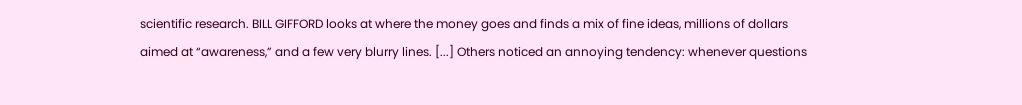scientific research. BILL GIFFORD looks at where the money goes and finds a mix of fine ideas, millions of dollars aimed at “awareness,” and a few very blurry lines. [...] Others noticed an annoying tendency: whenever questions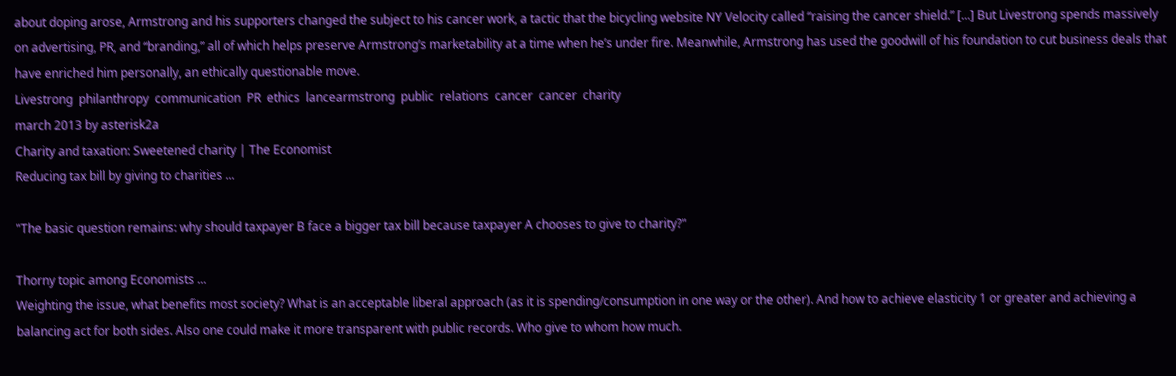about doping arose, Armstrong and his supporters changed the subject to his cancer work, a tactic that the bicycling website NY Velocity called “raising the cancer shield.” [...] But Livestrong spends massively on advertising, PR, and “branding,” all of which helps preserve Armstrong’s marketability at a time when he’s under fire. Meanwhile, Armstrong has used the goodwill of his foundation to cut business deals that have enriched him personally, an ethically questionable move.
Livestrong  philanthropy  communication  PR  ethics  lancearmstrong  public  relations  cancer  cancer  charity
march 2013 by asterisk2a
Charity and taxation: Sweetened charity | The Economist
Reducing tax bill by giving to charities ...

"The basic question remains: why should taxpayer B face a bigger tax bill because taxpayer A chooses to give to charity?"

Thorny topic among Economists ...
Weighting the issue, what benefits most society? What is an acceptable liberal approach (as it is spending/consumption in one way or the other). And how to achieve elasticity 1 or greater and achieving a balancing act for both sides. Also one could make it more transparent with public records. Who give to whom how much.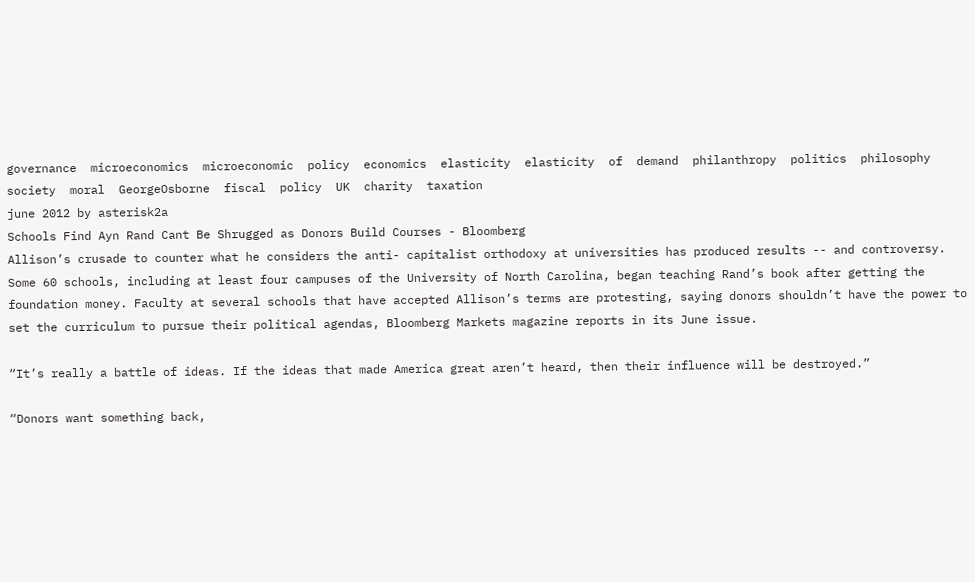governance  microeconomics  microeconomic  policy  economics  elasticity  elasticity  of  demand  philanthropy  politics  philosophy  society  moral  GeorgeOsborne  fiscal  policy  UK  charity  taxation
june 2012 by asterisk2a
Schools Find Ayn Rand Cant Be Shrugged as Donors Build Courses - Bloomberg
Allison’s crusade to counter what he considers the anti- capitalist orthodoxy at universities has produced results -- and controversy. Some 60 schools, including at least four campuses of the University of North Carolina, began teaching Rand’s book after getting the foundation money. Faculty at several schools that have accepted Allison’s terms are protesting, saying donors shouldn’t have the power to set the curriculum to pursue their political agendas, Bloomberg Markets magazine reports in its June issue.

“It’s really a battle of ideas. If the ideas that made America great aren’t heard, then their influence will be destroyed.”

“Donors want something back,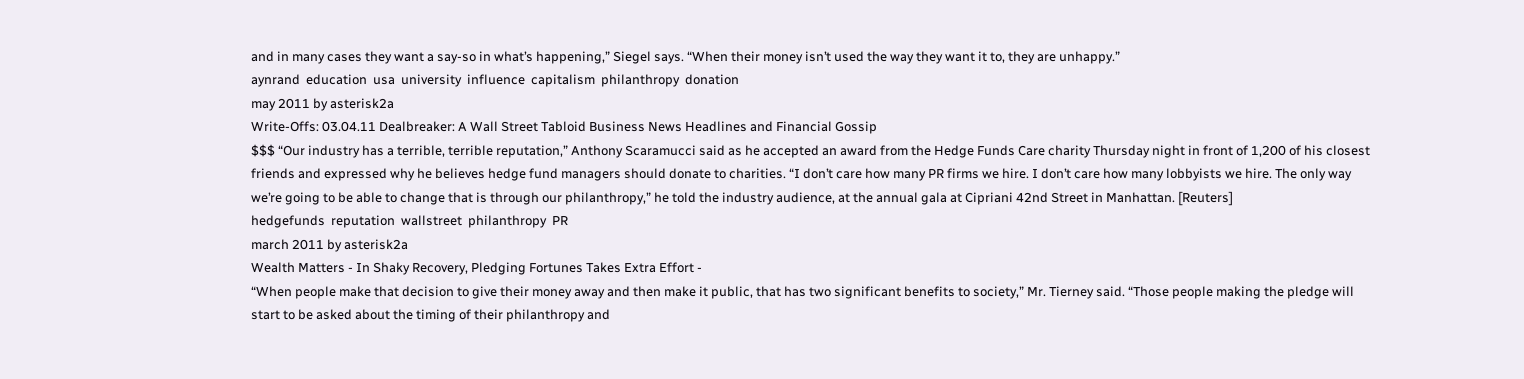and in many cases they want a say-so in what’s happening,” Siegel says. “When their money isn’t used the way they want it to, they are unhappy.”
aynrand  education  usa  university  influence  capitalism  philanthropy  donation
may 2011 by asterisk2a
Write-Offs: 03.04.11 Dealbreaker: A Wall Street Tabloid Business News Headlines and Financial Gossip
$$$ “Our industry has a terrible, terrible reputation,” Anthony Scaramucci said as he accepted an award from the Hedge Funds Care charity Thursday night in front of 1,200 of his closest friends and expressed why he believes hedge fund managers should donate to charities. “I don’t care how many PR firms we hire. I don’t care how many lobbyists we hire. The only way we’re going to be able to change that is through our philanthropy,” he told the industry audience, at the annual gala at Cipriani 42nd Street in Manhattan. [Reuters]
hedgefunds  reputation  wallstreet  philanthropy  PR
march 2011 by asterisk2a
Wealth Matters - In Shaky Recovery, Pledging Fortunes Takes Extra Effort -
“When people make that decision to give their money away and then make it public, that has two significant benefits to society,” Mr. Tierney said. “Those people making the pledge will start to be asked about the timing of their philanthropy and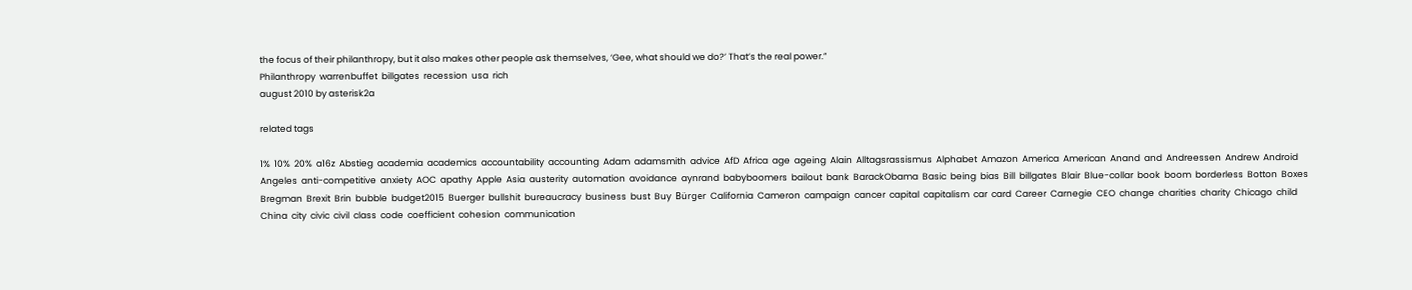the focus of their philanthropy, but it also makes other people ask themselves, ‘Gee, what should we do?’ That’s the real power.”
Philanthropy  warrenbuffet  billgates  recession  usa  rich
august 2010 by asterisk2a

related tags

1%  10%  20%  a16z  Abstieg  academia  academics  accountability  accounting  Adam  adamsmith  advice  AfD  Africa  age  ageing  Alain  Alltagsrassismus  Alphabet  Amazon  America  American  Anand  and  Andreessen  Andrew  Android  Angeles  anti-competitive  anxiety  AOC  apathy  Apple  Asia  austerity  automation  avoidance  aynrand  babyboomers  bailout  bank  BarackObama  Basic  being  bias  Bill  billgates  Blair  Blue-collar  book  boom  borderless  Botton  Boxes  Bregman  Brexit  Brin  bubble  budget2015  Buerger  bullshit  bureaucracy  business  bust  Buy  Bürger  California  Cameron  campaign  cancer  capital  capitalism  car  card  Career  Carnegie  CEO  change  charities  charity  Chicago  child  China  city  civic  civil  class  code  coefficient  cohesion  communication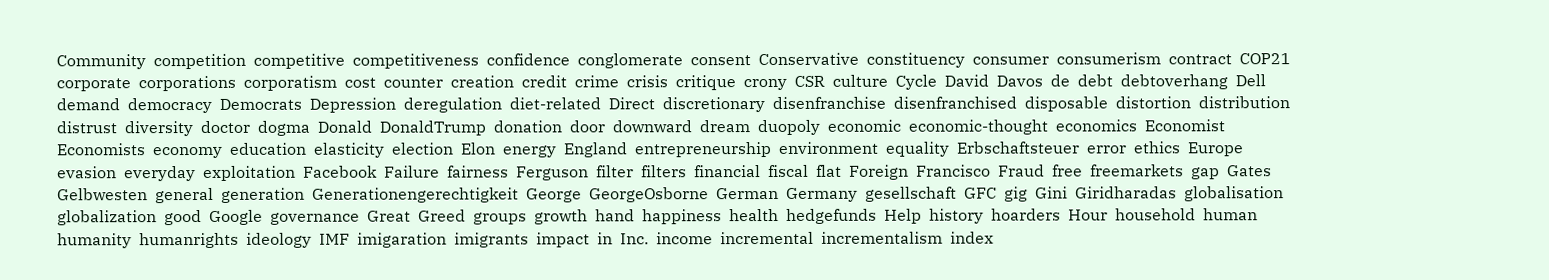Community  competition  competitive  competitiveness  confidence  conglomerate  consent  Conservative  constituency  consumer  consumerism  contract  COP21  corporate  corporations  corporatism  cost  counter  creation  credit  crime  crisis  critique  crony  CSR  culture  Cycle  David  Davos  de  debt  debtoverhang  Dell  demand  democracy  Democrats  Depression  deregulation  diet-related  Direct  discretionary  disenfranchise  disenfranchised  disposable  distortion  distribution  distrust  diversity  doctor  dogma  Donald  DonaldTrump  donation  door  downward  dream  duopoly  economic  economic-thought  economics  Economist  Economists  economy  education  elasticity  election  Elon  energy  England  entrepreneurship  environment  equality  Erbschaftsteuer  error  ethics  Europe  evasion  everyday  exploitation  Facebook  Failure  fairness  Ferguson  filter  filters  financial  fiscal  flat  Foreign  Francisco  Fraud  free  freemarkets  gap  Gates  Gelbwesten  general  generation  Generationengerechtigkeit  George  GeorgeOsborne  German  Germany  gesellschaft  GFC  gig  Gini  Giridharadas  globalisation  globalization  good  Google  governance  Great  Greed  groups  growth  hand  happiness  health  hedgefunds  Help  history  hoarders  Hour  household  human  humanity  humanrights  ideology  IMF  imigaration  imigrants  impact  in  Inc.  income  incremental  incrementalism  index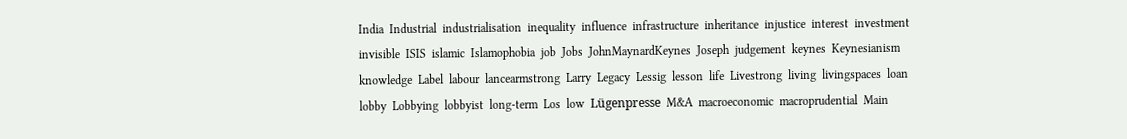India  Industrial  industrialisation  inequality  influence  infrastructure  inheritance  injustice  interest  investment  invisible  ISIS  islamic  Islamophobia  job  Jobs  JohnMaynardKeynes  Joseph  judgement  keynes  Keynesianism  knowledge  Label  labour  lancearmstrong  Larry  Legacy  Lessig  lesson  life  Livestrong  living  livingspaces  loan  lobby  Lobbying  lobbyist  long-term  Los  low  Lügenpresse  M&A  macroeconomic  macroprudential  Main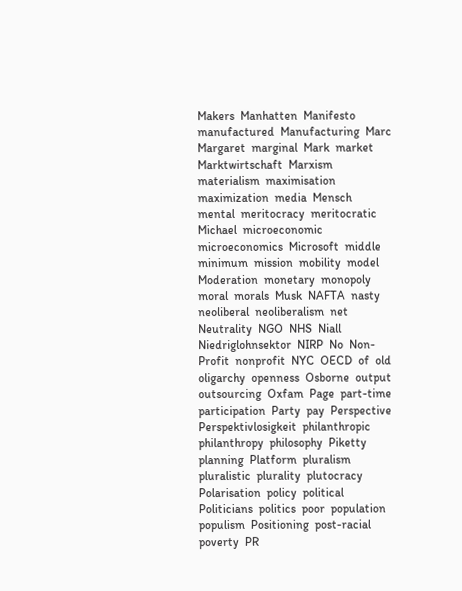Makers  Manhatten  Manifesto  manufactured  Manufacturing  Marc  Margaret  marginal  Mark  market  Marktwirtschaft  Marxism  materialism  maximisation  maximization  media  Mensch  mental  meritocracy  meritocratic  Michael  microeconomic  microeconomics  Microsoft  middle  minimum  mission  mobility  model  Moderation  monetary  monopoly  moral  morals  Musk  NAFTA  nasty  neoliberal  neoliberalism  net  Neutrality  NGO  NHS  Niall  Niedriglohnsektor  NIRP  No  Non-Profit  nonprofit  NYC  OECD  of  old  oligarchy  openness  Osborne  output  outsourcing  Oxfam  Page  part-time  participation  Party  pay  Perspective  Perspektivlosigkeit  philanthropic  philanthropy  philosophy  Piketty  planning  Platform  pluralism  pluralistic  plurality  plutocracy  Polarisation  policy  political  Politicians  politics  poor  population  populism  Positioning  post-racial  poverty  PR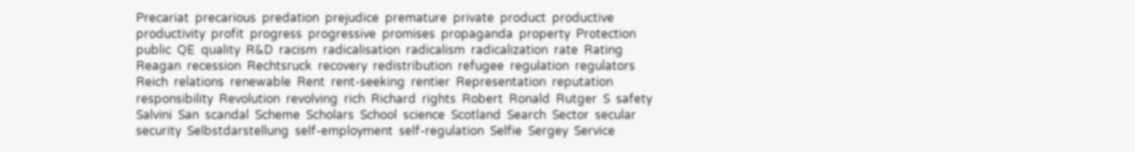Precariat  precarious  predation  prejudice  premature  private  product  productive  productivity  profit  progress  progressive  promises  propaganda  property  Protection  public  QE  quality  R&D  racism  radicalisation  radicalism  radicalization  rate  Rating  Reagan  recession  Rechtsruck  recovery  redistribution  refugee  regulation  regulators  Reich  relations  renewable  Rent  rent-seeking  rentier  Representation  reputation  responsibility  Revolution  revolving  rich  Richard  rights  Robert  Ronald  Rutger  S  safety  Salvini  San  scandal  Scheme  Scholars  School  science  Scotland  Search  Sector  secular  security  Selbstdarstellung  self-employment  self-regulation  Selfie  Sergey  Service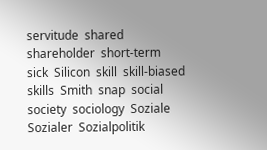servitude  shared  shareholder  short-term  sick  Silicon  skill  skill-biased  skills  Smith  snap  social  society  sociology  Soziale  Sozialer  Sozialpolitik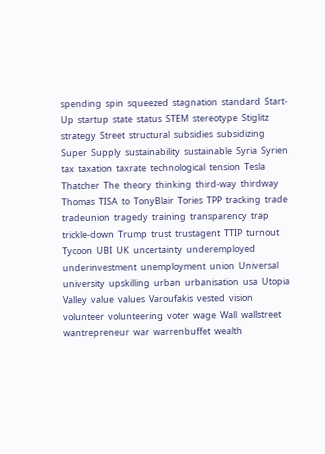spending  spin  squeezed  stagnation  standard  Start-Up  startup  state  status  STEM  stereotype  Stiglitz  strategy  Street  structural  subsidies  subsidizing  Super  Supply  sustainability  sustainable  Syria  Syrien  tax  taxation  taxrate  technological  tension  Tesla  Thatcher  The  theory  thinking  third-way  thirdway  Thomas  TISA  to  TonyBlair  Tories  TPP  tracking  trade  tradeunion  tragedy  training  transparency  trap  trickle-down  Trump  trust  trustagent  TTIP  turnout  Tycoon  UBI  UK  uncertainty  underemployed  underinvestment  unemployment  union  Universal  university  upskilling  urban  urbanisation  usa  Utopia  Valley  value  values  Varoufakis  vested  vision  volunteer  volunteering  voter  wage  Wall  wallstreet  wantrepreneur  war  warrenbuffet  wealth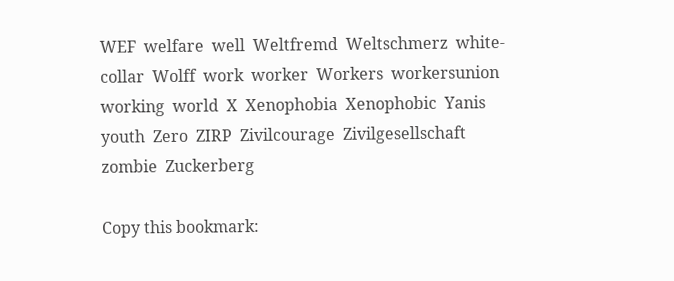WEF  welfare  well  Weltfremd  Weltschmerz  white-collar  Wolff  work  worker  Workers  workersunion  working  world  X  Xenophobia  Xenophobic  Yanis  youth  Zero  ZIRP  Zivilcourage  Zivilgesellschaft  zombie  Zuckerberg

Copy this bookmark: